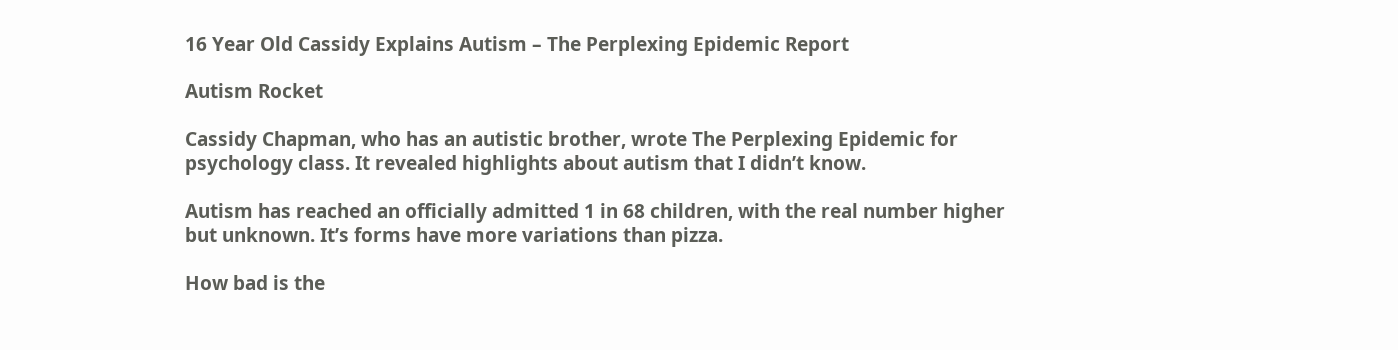16 Year Old Cassidy Explains Autism – The Perplexing Epidemic Report

Autism Rocket

Cassidy Chapman, who has an autistic brother, wrote The Perplexing Epidemic for psychology class. It revealed highlights about autism that I didn’t know.

Autism has reached an officially admitted 1 in 68 children, with the real number higher but unknown. It’s forms have more variations than pizza.

How bad is the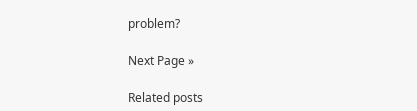problem?

Next Page »

Related posts